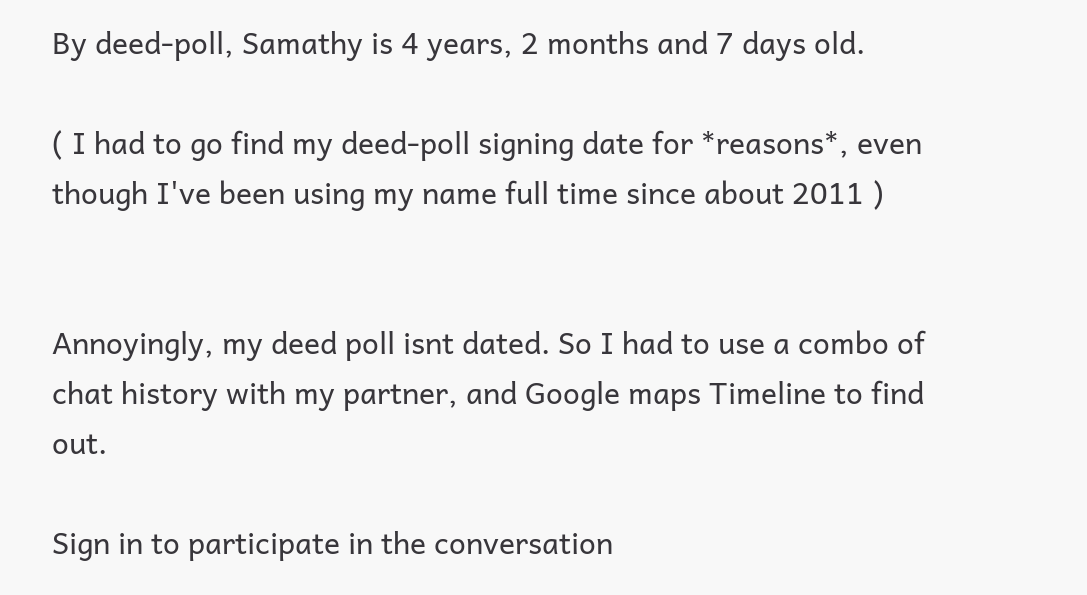By deed-poll, Samathy is 4 years, 2 months and 7 days old.

( I had to go find my deed-poll signing date for *reasons*, even though I've been using my name full time since about 2011 )


Annoyingly, my deed poll isnt dated. So I had to use a combo of chat history with my partner, and Google maps Timeline to find out.

Sign in to participate in the conversation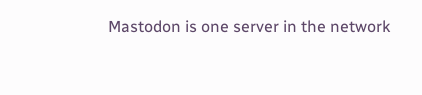Mastodon is one server in the network